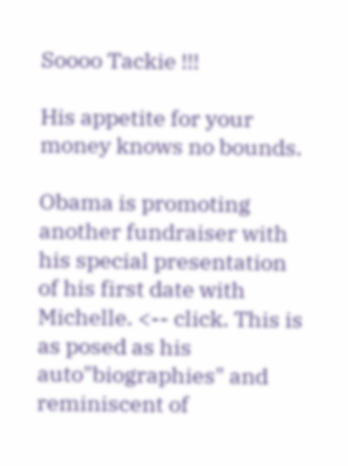Soooo Tackie !!!

His appetite for your money knows no bounds.

Obama is promoting another fundraiser with his special presentation of his first date with Michelle. <-- click. This is as posed as his auto"biographies" and reminiscent of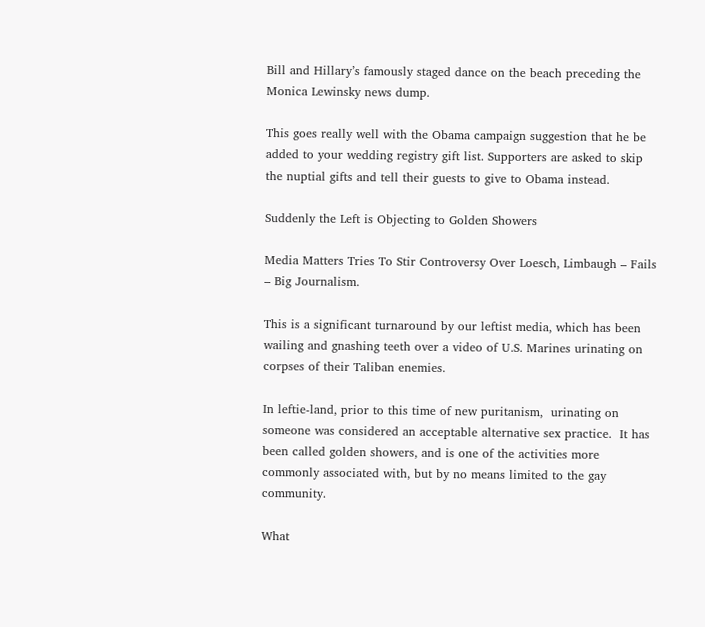Bill and Hillary’s famously staged dance on the beach preceding the Monica Lewinsky news dump.

This goes really well with the Obama campaign suggestion that he be added to your wedding registry gift list. Supporters are asked to skip the nuptial gifts and tell their guests to give to Obama instead.

Suddenly the Left is Objecting to Golden Showers

Media Matters Tries To Stir Controversy Over Loesch, Limbaugh – Fails – Big Journalism.

This is a significant turnaround by our leftist media, which has been wailing and gnashing teeth over a video of U.S. Marines urinating on corpses of their Taliban enemies.

In leftie-land, prior to this time of new puritanism,  urinating on someone was considered an acceptable alternative sex practice.  It has been called golden showers, and is one of the activities more  commonly associated with, but by no means limited to the gay community.

What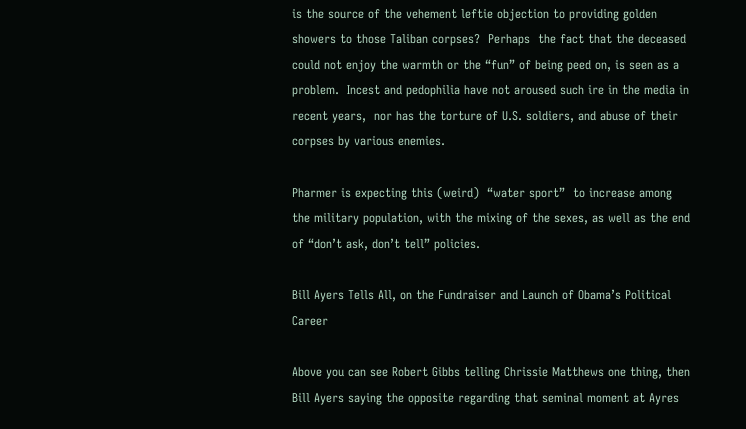is the source of the vehement leftie objection to providing golden showers to those Taliban corpses?  Perhaps  the fact that the deceased could not enjoy the warmth or the “fun” of being peed on, is seen as a problem.  Incest and pedophilia have not aroused such ire in the media in recent years,  nor has the torture of U.S. soldiers, and abuse of their corpses by various enemies.

Pharmer is expecting this (weird)  “water sport”  to increase among the military population, with the mixing of the sexes, as well as the end of “don’t ask, don’t tell” policies.

Bill Ayers Tells All, on the Fundraiser and Launch of Obama’s Political Career

Above you can see Robert Gibbs telling Chrissie Matthews one thing, then Bill Ayers saying the opposite regarding that seminal moment at Ayres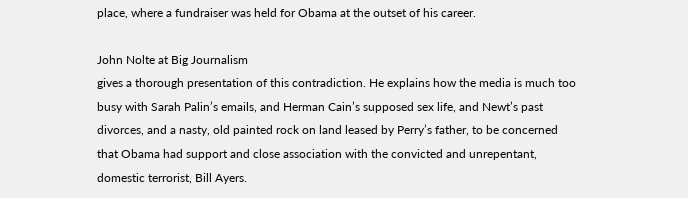place, where a fundraiser was held for Obama at the outset of his career.

John Nolte at Big Journalism
gives a thorough presentation of this contradiction. He explains how the media is much too busy with Sarah Palin’s emails, and Herman Cain’s supposed sex life, and Newt’s past divorces, and a nasty, old painted rock on land leased by Perry’s father, to be concerned that Obama had support and close association with the convicted and unrepentant, domestic terrorist, Bill Ayers.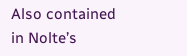Also contained in Nolte’s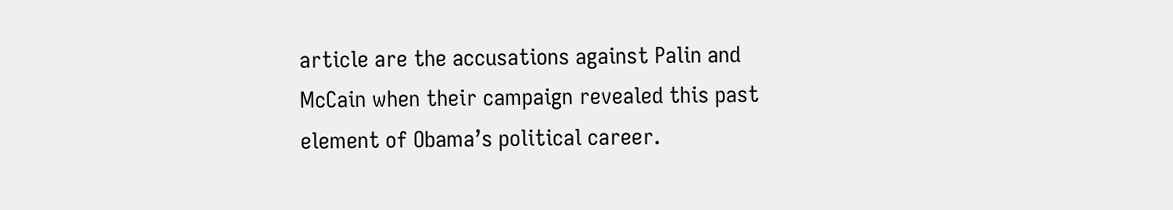article are the accusations against Palin and McCain when their campaign revealed this past element of Obama’s political career.